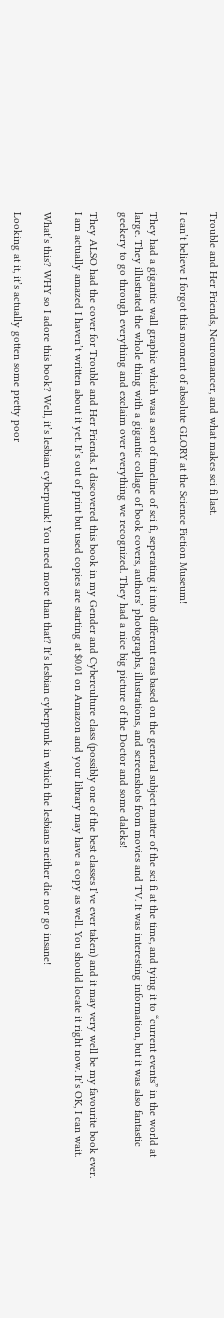Trouble and Her Friends, Neuromancer, and what makes sci fi last.

I can’t believe I forgot this moment of absolute GLORY at the Science Fiction Museum!

They had a gigantic wall graphic which was a sort of timeline of sci fi, seperating it into different eras based on the general subject matter of the sci fi at the time, and tying it to “current events” in the world at large. They illustrated the whole thing with a gigantic collage of book covers, authors’ photographs, illustrations, and screenshots from movies and TV. It was interesting information, but it was also fantastic geekery to go through everything and exclaim over everything we recognized. They had a nice big picture of the Doctor and some daleks!

They ALSO had the cover for Trouble and Her Friends. I discovered this book in my Gender and Cyberculture class (possibly one of the best classes I’ve ever taken) and it may very well be my favourite book ever. I am actually amazed I haven’t written about it yet. It’s out of print but used copies are starting at $0.01 on Amazon and your library may have a copy as well. You should locate it right now. It’s OK, I can wait.

What’s this? WHY so I adore this book? Well, it’s lesbian cyberpunk! You need more than that? It’s lesbian cyberpunk in which the lesbians neither die nor go insane!

Looking at it, it’s actually gotten some pretty poor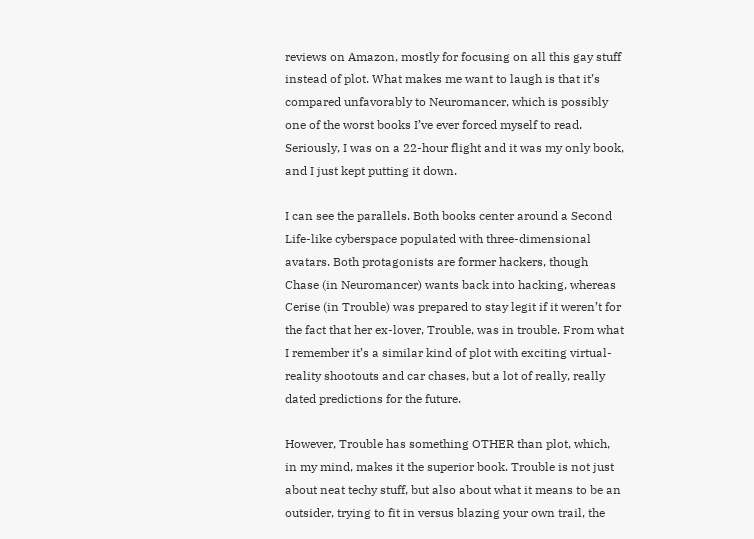reviews on Amazon, mostly for focusing on all this gay stuff instead of plot. What makes me want to laugh is that it’s compared unfavorably to Neuromancer, which is possibly one of the worst books I’ve ever forced myself to read. Seriously, I was on a 22-hour flight and it was my only book, and I just kept putting it down.

I can see the parallels. Both books center around a Second Life-like cyberspace populated with three-dimensional avatars. Both protagonists are former hackers, though Chase (in Neuromancer) wants back into hacking, whereas Cerise (in Trouble) was prepared to stay legit if it weren’t for the fact that her ex-lover, Trouble, was in trouble. From what I remember it’s a similar kind of plot with exciting virtual-reality shootouts and car chases, but a lot of really, really dated predictions for the future.

However, Trouble has something OTHER than plot, which, in my mind, makes it the superior book. Trouble is not just about neat techy stuff, but also about what it means to be an outsider, trying to fit in versus blazing your own trail, the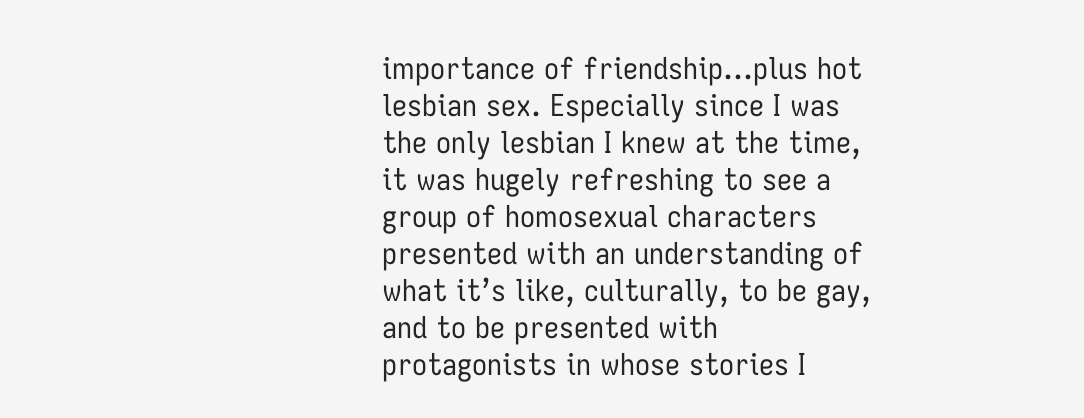importance of friendship…plus hot lesbian sex. Especially since I was the only lesbian I knew at the time, it was hugely refreshing to see a group of homosexual characters presented with an understanding of what it’s like, culturally, to be gay, and to be presented with protagonists in whose stories I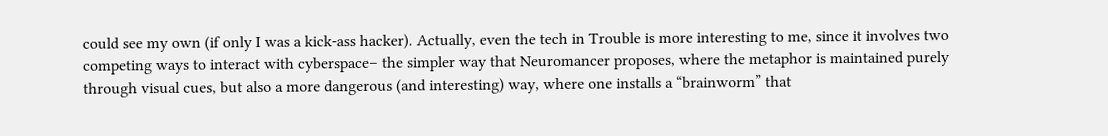could see my own (if only I was a kick-ass hacker). Actually, even the tech in Trouble is more interesting to me, since it involves two competing ways to interact with cyberspace– the simpler way that Neuromancer proposes, where the metaphor is maintained purely through visual cues, but also a more dangerous (and interesting) way, where one installs a “brainworm” that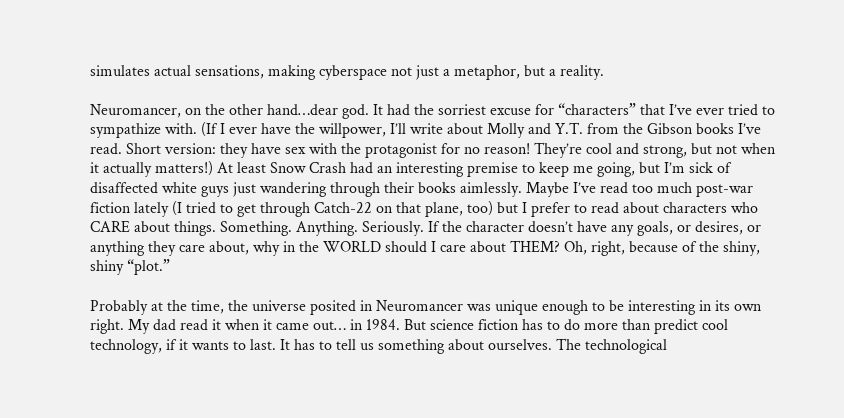simulates actual sensations, making cyberspace not just a metaphor, but a reality.

Neuromancer, on the other hand…dear god. It had the sorriest excuse for “characters” that I’ve ever tried to sympathize with. (If I ever have the willpower, I’ll write about Molly and Y.T. from the Gibson books I’ve read. Short version: they have sex with the protagonist for no reason! They’re cool and strong, but not when it actually matters!) At least Snow Crash had an interesting premise to keep me going, but I’m sick of disaffected white guys just wandering through their books aimlessly. Maybe I’ve read too much post-war fiction lately (I tried to get through Catch-22 on that plane, too) but I prefer to read about characters who CARE about things. Something. Anything. Seriously. If the character doesn’t have any goals, or desires, or anything they care about, why in the WORLD should I care about THEM? Oh, right, because of the shiny, shiny “plot.”

Probably at the time, the universe posited in Neuromancer was unique enough to be interesting in its own right. My dad read it when it came out… in 1984. But science fiction has to do more than predict cool technology, if it wants to last. It has to tell us something about ourselves. The technological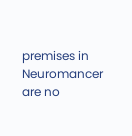premises in Neuromancer are no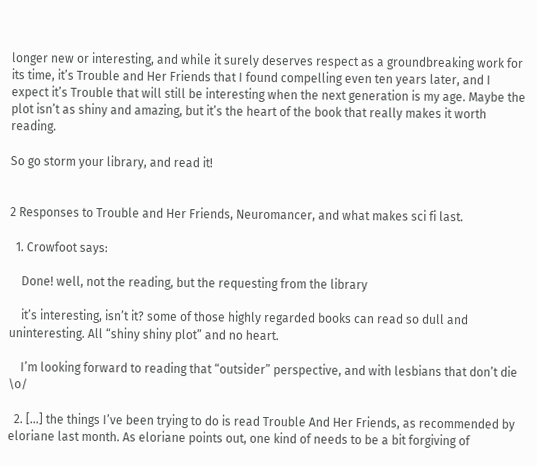longer new or interesting, and while it surely deserves respect as a groundbreaking work for its time, it’s Trouble and Her Friends that I found compelling even ten years later, and I expect it’s Trouble that will still be interesting when the next generation is my age. Maybe the plot isn’t as shiny and amazing, but it’s the heart of the book that really makes it worth reading.

So go storm your library, and read it!


2 Responses to Trouble and Her Friends, Neuromancer, and what makes sci fi last.

  1. Crowfoot says:

    Done! well, not the reading, but the requesting from the library

    it’s interesting, isn’t it? some of those highly regarded books can read so dull and uninteresting. All “shiny shiny plot” and no heart.

    I’m looking forward to reading that “outsider” perspective, and with lesbians that don’t die \o/

  2. […] the things I’ve been trying to do is read Trouble And Her Friends, as recommended by eloriane last month. As eloriane points out, one kind of needs to be a bit forgiving of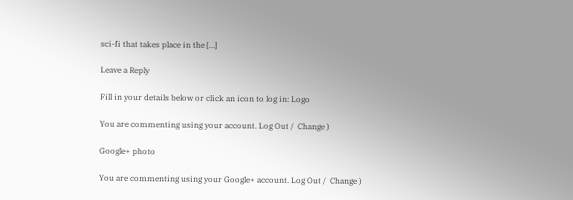sci-fi that takes place in the […]

Leave a Reply

Fill in your details below or click an icon to log in: Logo

You are commenting using your account. Log Out /  Change )

Google+ photo

You are commenting using your Google+ account. Log Out /  Change )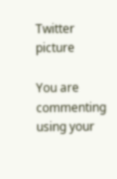Twitter picture

You are commenting using your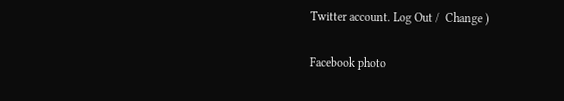Twitter account. Log Out /  Change )

Facebook photo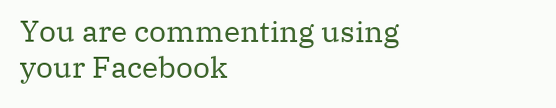You are commenting using your Facebook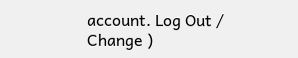account. Log Out /  Change )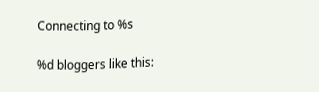Connecting to %s

%d bloggers like this: